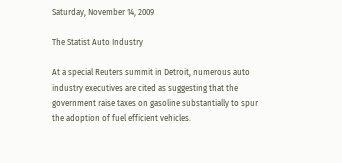Saturday, November 14, 2009

The Statist Auto Industry

At a special Reuters summit in Detroit, numerous auto industry executives are cited as suggesting that the government raise taxes on gasoline substantially to spur the adoption of fuel efficient vehicles.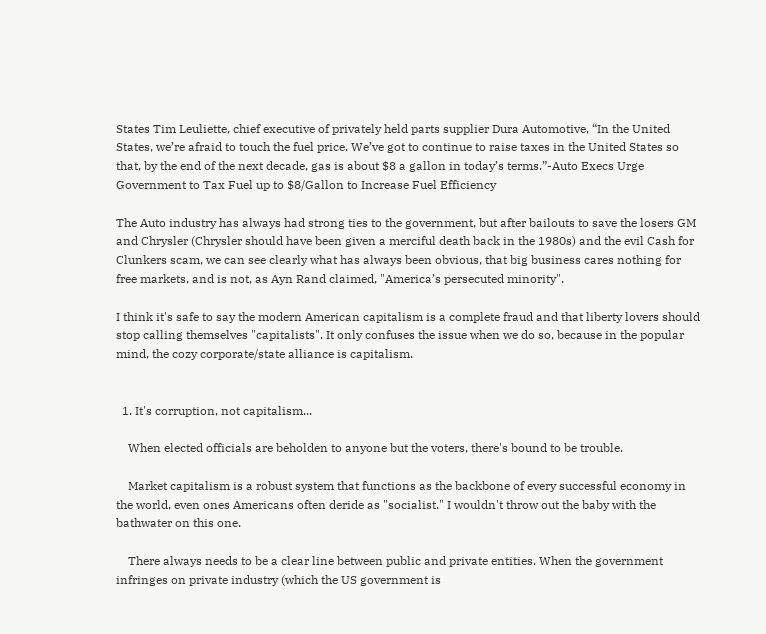States Tim Leuliette, chief executive of privately held parts supplier Dura Automotive, “In the United States, we’re afraid to touch the fuel price. We’ve got to continue to raise taxes in the United States so that, by the end of the next decade, gas is about $8 a gallon in today’s terms.”-Auto Execs Urge Government to Tax Fuel up to $8/Gallon to Increase Fuel Efficiency

The Auto industry has always had strong ties to the government, but after bailouts to save the losers GM and Chrysler (Chrysler should have been given a merciful death back in the 1980s) and the evil Cash for Clunkers scam, we can see clearly what has always been obvious, that big business cares nothing for free markets, and is not, as Ayn Rand claimed, "America’s persecuted minority".

I think it's safe to say the modern American capitalism is a complete fraud and that liberty lovers should stop calling themselves "capitalists". It only confuses the issue when we do so, because in the popular mind, the cozy corporate/state alliance is capitalism.


  1. It's corruption, not capitalism...

    When elected officials are beholden to anyone but the voters, there's bound to be trouble.

    Market capitalism is a robust system that functions as the backbone of every successful economy in the world, even ones Americans often deride as "socialist." I wouldn't throw out the baby with the bathwater on this one.

    There always needs to be a clear line between public and private entities. When the government infringes on private industry (which the US government is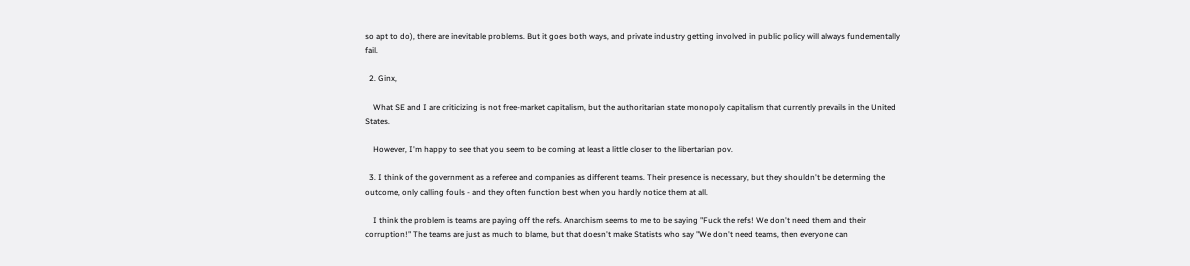so apt to do), there are inevitable problems. But it goes both ways, and private industry getting involved in public policy will always fundementally fail.

  2. Ginx,

    What SE and I are criticizing is not free-market capitalism, but the authoritarian state monopoly capitalism that currently prevails in the United States.

    However, I'm happy to see that you seem to be coming at least a little closer to the libertarian pov.

  3. I think of the government as a referee and companies as different teams. Their presence is necessary, but they shouldn't be determing the outcome, only calling fouls - and they often function best when you hardly notice them at all.

    I think the problem is teams are paying off the refs. Anarchism seems to me to be saying "Fuck the refs! We don't need them and their corruption!" The teams are just as much to blame, but that doesn't make Statists who say "We don't need teams, then everyone can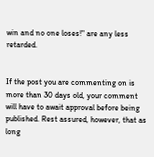win and no one loses!" are any less retarded.


If the post you are commenting on is more than 30 days old, your comment will have to await approval before being published. Rest assured, however, that as long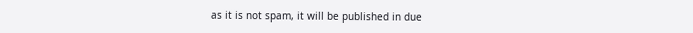as it is not spam, it will be published in due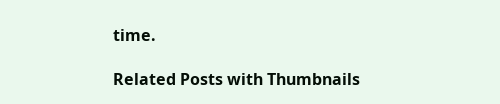time.

Related Posts with Thumbnails